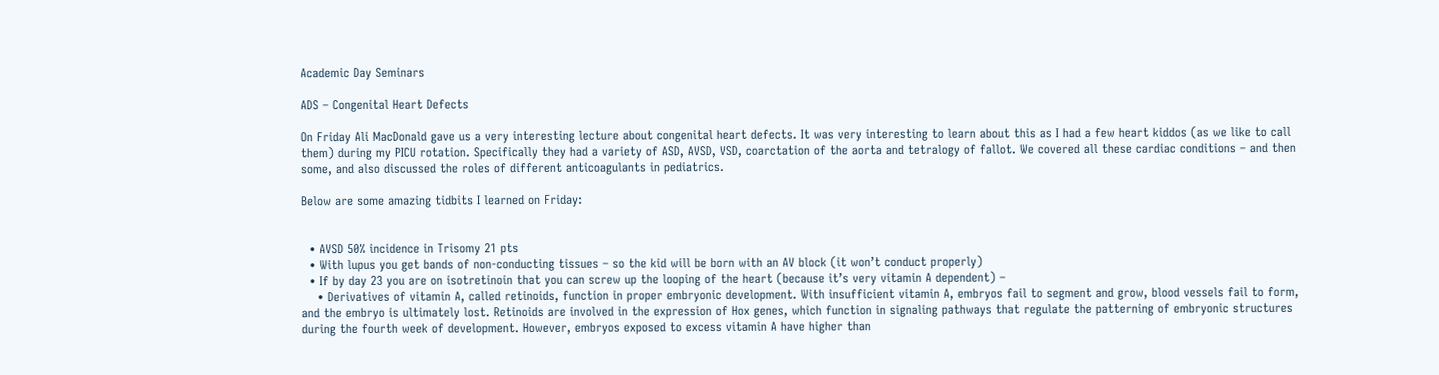Academic Day Seminars

ADS – Congenital Heart Defects

On Friday Ali MacDonald gave us a very interesting lecture about congenital heart defects. It was very interesting to learn about this as I had a few heart kiddos (as we like to call them) during my PICU rotation. Specifically they had a variety of ASD, AVSD, VSD, coarctation of the aorta and tetralogy of fallot. We covered all these cardiac conditions – and then some, and also discussed the roles of different anticoagulants in pediatrics.

Below are some amazing tidbits I learned on Friday:


  • AVSD 50% incidence in Trisomy 21 pts
  • With lupus you get bands of non-conducting tissues – so the kid will be born with an AV block (it won’t conduct properly)
  • If by day 23 you are on isotretinoin that you can screw up the looping of the heart (because it’s very vitamin A dependent) –
    • Derivatives of vitamin A, called retinoids, function in proper embryonic development. With insufficient vitamin A, embryos fail to segment and grow, blood vessels fail to form, and the embryo is ultimately lost. Retinoids are involved in the expression of Hox genes, which function in signaling pathways that regulate the patterning of embryonic structures during the fourth week of development. However, embryos exposed to excess vitamin A have higher than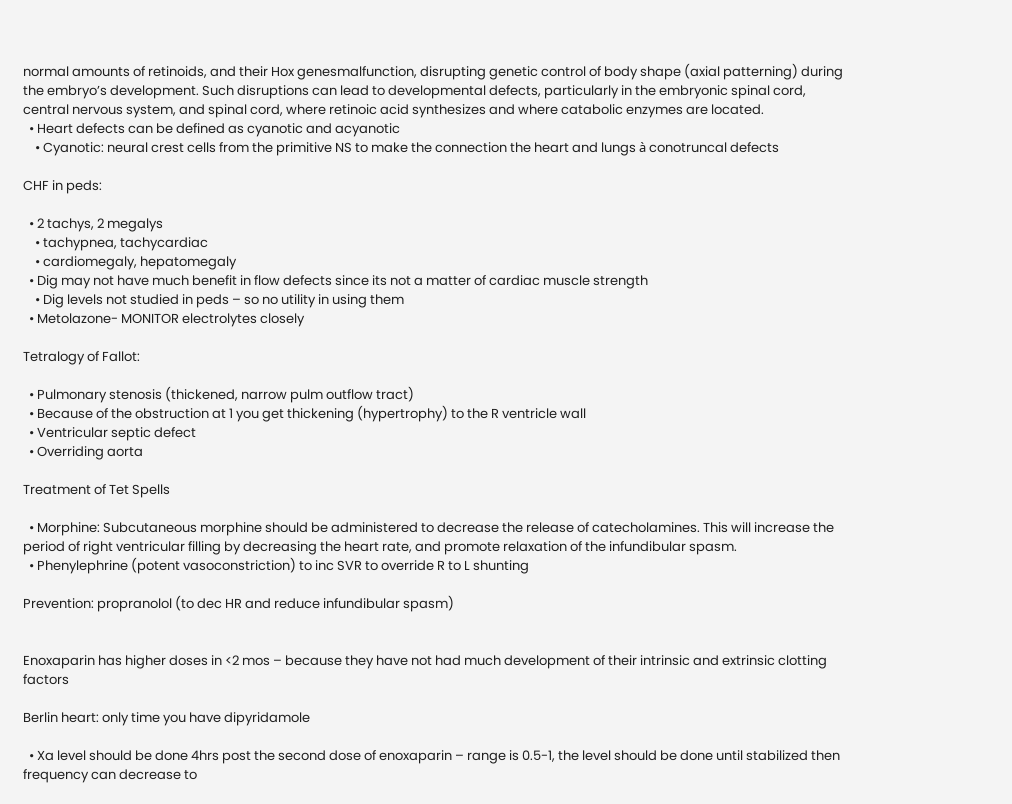normal amounts of retinoids, and their Hox genesmalfunction, disrupting genetic control of body shape (axial patterning) during the embryo’s development. Such disruptions can lead to developmental defects, particularly in the embryonic spinal cord, central nervous system, and spinal cord, where retinoic acid synthesizes and where catabolic enzymes are located.
  • Heart defects can be defined as cyanotic and acyanotic
    • Cyanotic: neural crest cells from the primitive NS to make the connection the heart and lungs à conotruncal defects

CHF in peds:

  • 2 tachys, 2 megalys
    • tachypnea, tachycardiac
    • cardiomegaly, hepatomegaly
  • Dig may not have much benefit in flow defects since its not a matter of cardiac muscle strength
    • Dig levels not studied in peds – so no utility in using them
  • Metolazone- MONITOR electrolytes closely

Tetralogy of Fallot:

  • Pulmonary stenosis (thickened, narrow pulm outflow tract)
  • Because of the obstruction at 1 you get thickening (hypertrophy) to the R ventricle wall
  • Ventricular septic defect
  • Overriding aorta

Treatment of Tet Spells

  • Morphine: Subcutaneous morphine should be administered to decrease the release of catecholamines. This will increase the period of right ventricular filling by decreasing the heart rate, and promote relaxation of the infundibular spasm.
  • Phenylephrine (potent vasoconstriction) to inc SVR to override R to L shunting

Prevention: propranolol (to dec HR and reduce infundibular spasm)


Enoxaparin has higher doses in <2 mos – because they have not had much development of their intrinsic and extrinsic clotting factors

Berlin heart: only time you have dipyridamole

  • Xa level should be done 4hrs post the second dose of enoxaparin – range is 0.5-1, the level should be done until stabilized then frequency can decrease to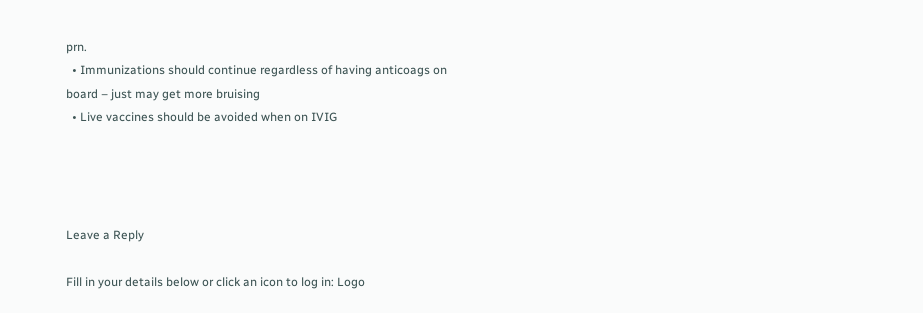prn.
  • Immunizations should continue regardless of having anticoags on board – just may get more bruising
  • Live vaccines should be avoided when on IVIG




Leave a Reply

Fill in your details below or click an icon to log in: Logo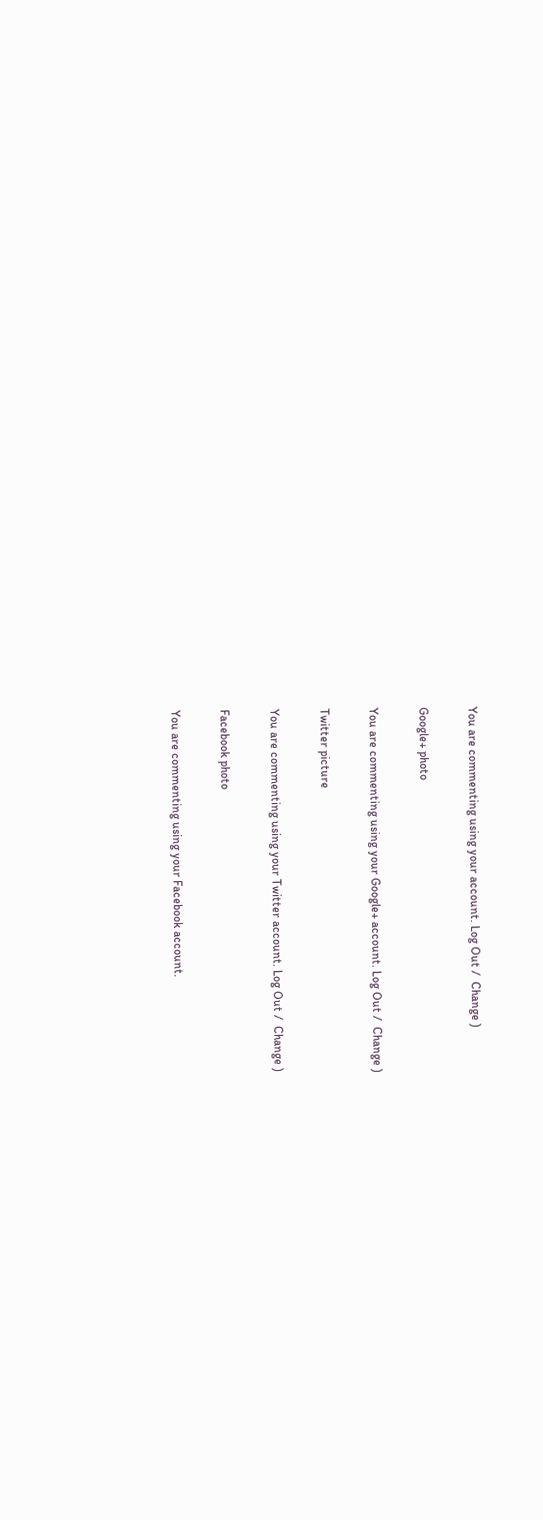You are commenting using your account. Log Out /  Change )

Google+ photo

You are commenting using your Google+ account. Log Out /  Change )

Twitter picture

You are commenting using your Twitter account. Log Out /  Change )

Facebook photo

You are commenting using your Facebook account.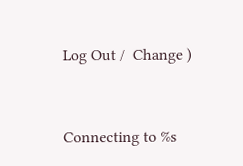Log Out /  Change )


Connecting to %s